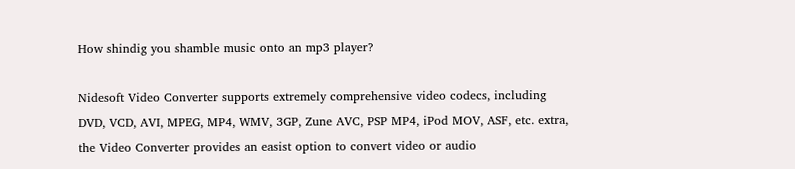How shindig you shamble music onto an mp3 player?

Nidesoft Video Converter supports extremely comprehensive video codecs, including DVD, VCD, AVI, MPEG, MP4, WMV, 3GP, Zune AVC, PSP MP4, iPod MOV, ASF, etc. extra, the Video Converter provides an easist option to convert video or audio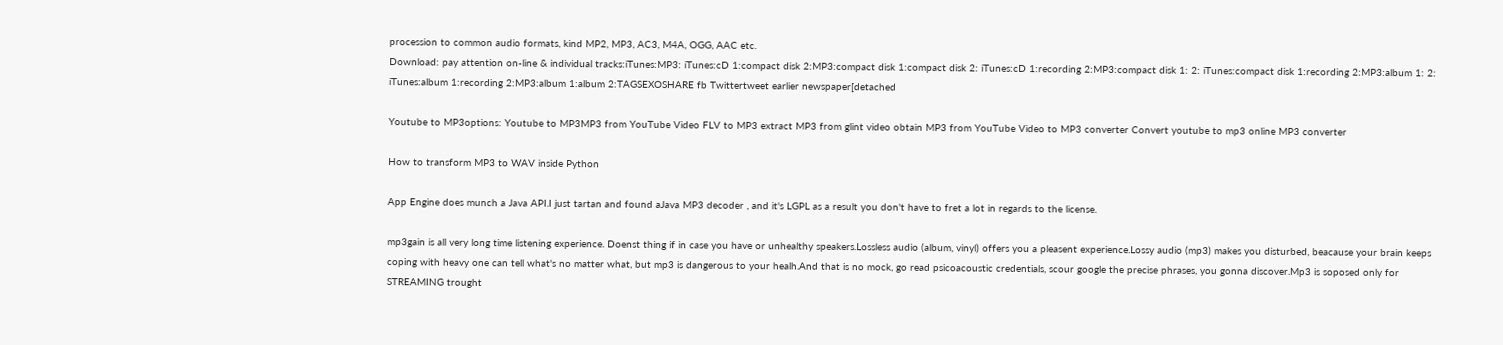procession to common audio formats, kind MP2, MP3, AC3, M4A, OGG, AAC etc.
Download: pay attention on-line & individual tracks:iTunes:MP3: iTunes:cD 1:compact disk 2:MP3:compact disk 1:compact disk 2: iTunes:cD 1:recording 2:MP3:compact disk 1: 2: iTunes:compact disk 1:recording 2:MP3:album 1: 2: iTunes:album 1:recording 2:MP3:album 1:album 2:TAGSEXOSHARE fb Twittertweet earlier newspaper[detached

Youtube to MP3options: Youtube to MP3MP3 from YouTube Video FLV to MP3 extract MP3 from glint video obtain MP3 from YouTube Video to MP3 converter Convert youtube to mp3 online MP3 converter

How to transform MP3 to WAV inside Python

App Engine does munch a Java API.I just tartan and found aJava MP3 decoder , and it's LGPL as a result you don't have to fret a lot in regards to the license.

mp3gain is all very long time listening experience. Doenst thing if in case you have or unhealthy speakers.Lossless audio (album, vinyl) offers you a pleasent experience.Lossy audio (mp3) makes you disturbed, beacause your brain keeps coping with heavy one can tell what's no matter what, but mp3 is dangerous to your healh.And that is no mock, go read psicoacoustic credentials, scour google the precise phrases, you gonna discover.Mp3 is soposed only for STREAMING trought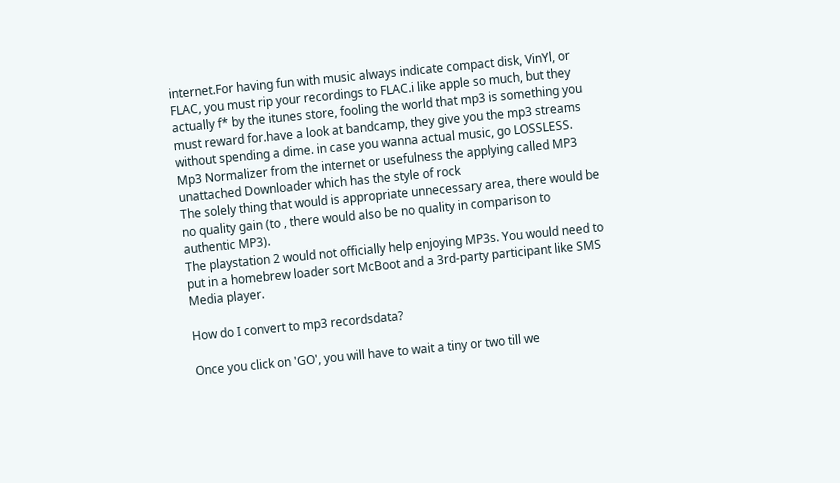internet.For having fun with music always indicate compact disk, VinYl, or FLAC, you must rip your recordings to FLAC.i like apple so much, but they actually f* by the itunes store, fooling the world that mp3 is something you must reward for.have a look at bandcamp, they give you the mp3 streams without spending a dime. in case you wanna actual music, go LOSSLESS.
Mp3 Normalizer from the internet or usefulness the applying called MP3 unattached Downloader which has the style of rock
The solely thing that would is appropriate unnecessary area, there would be no quality gain (to , there would also be no quality in comparison to authentic MP3).
The playstation 2 would not officially help enjoying MP3s. You would need to put in a homebrew loader sort McBoot and a 3rd-party participant like SMS Media player.

How do I convert to mp3 recordsdata?

Once you click on 'GO', you will have to wait a tiny or two till we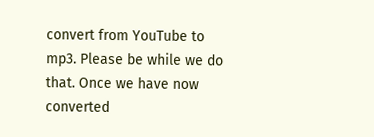convert from YouTube to mp3. Please be while we do that. Once we have now converted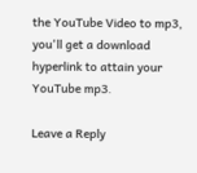the YouTube Video to mp3, you'll get a download hyperlink to attain your YouTube mp3.

Leave a Reply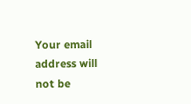Your email address will not be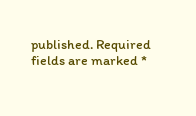published. Required fields are marked *